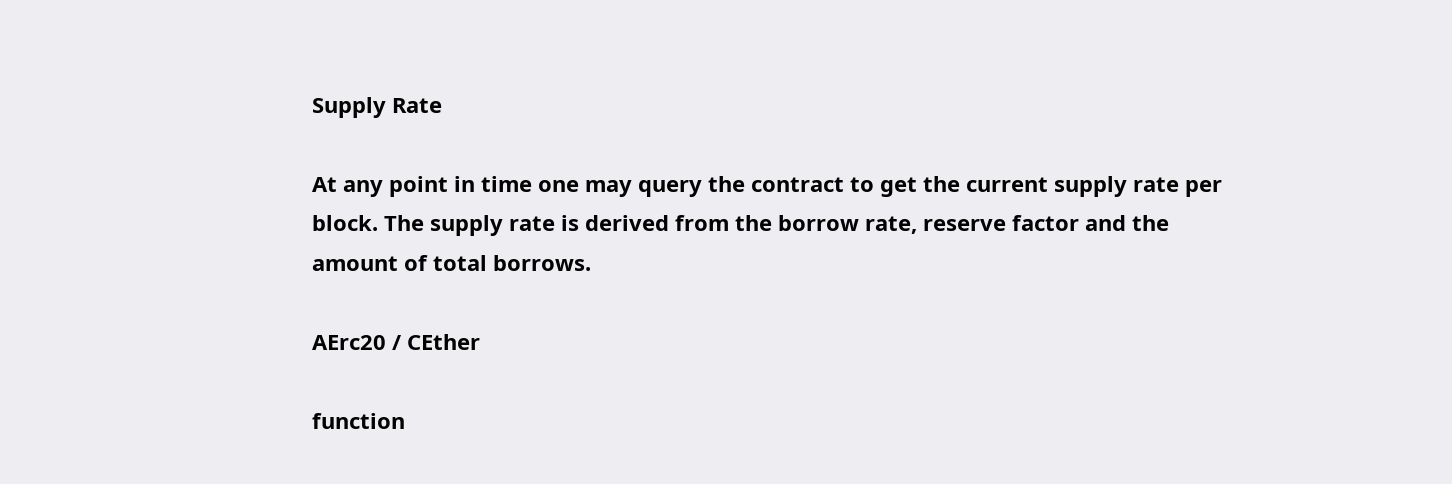Supply Rate

At any point in time one may query the contract to get the current supply rate per block. The supply rate is derived from the borrow rate, reserve factor and the amount of total borrows.

AErc20 / CEther

function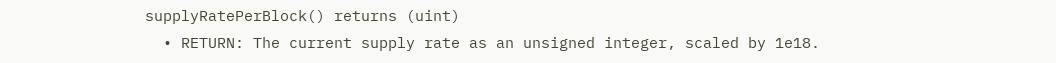supplyRatePerBlock() returns (uint)
  • RETURN: The current supply rate as an unsigned integer, scaled by 1e18.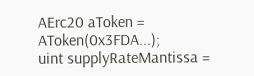AErc20 aToken = AToken(0x3FDA...);
uint supplyRateMantissa =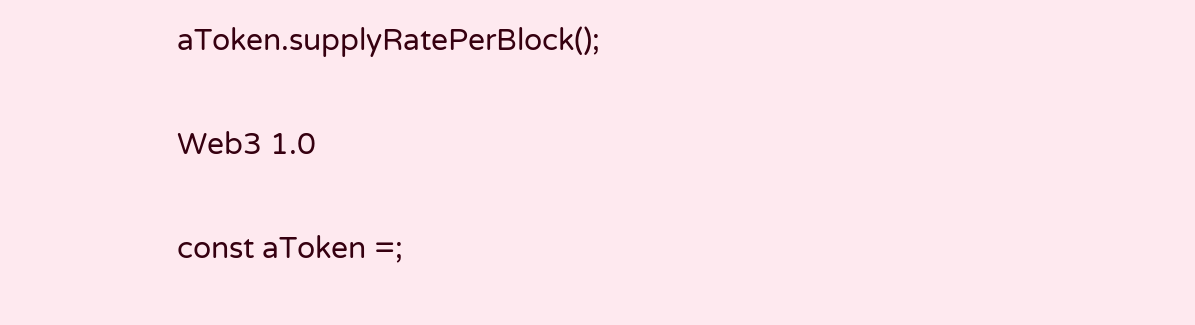aToken.supplyRatePerBlock();

Web3 1.0

const aToken =;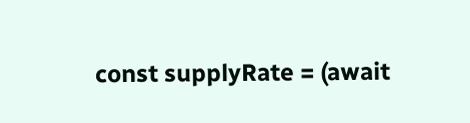const supplyRate = (await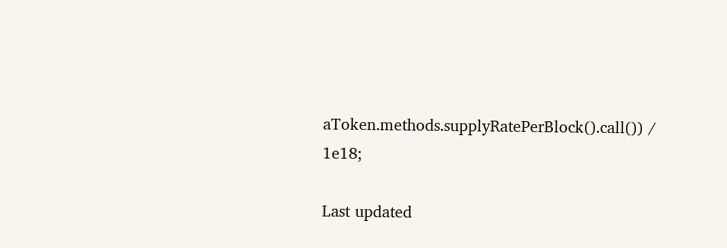aToken.methods.supplyRatePerBlock().call()) / 1e18;

Last updated